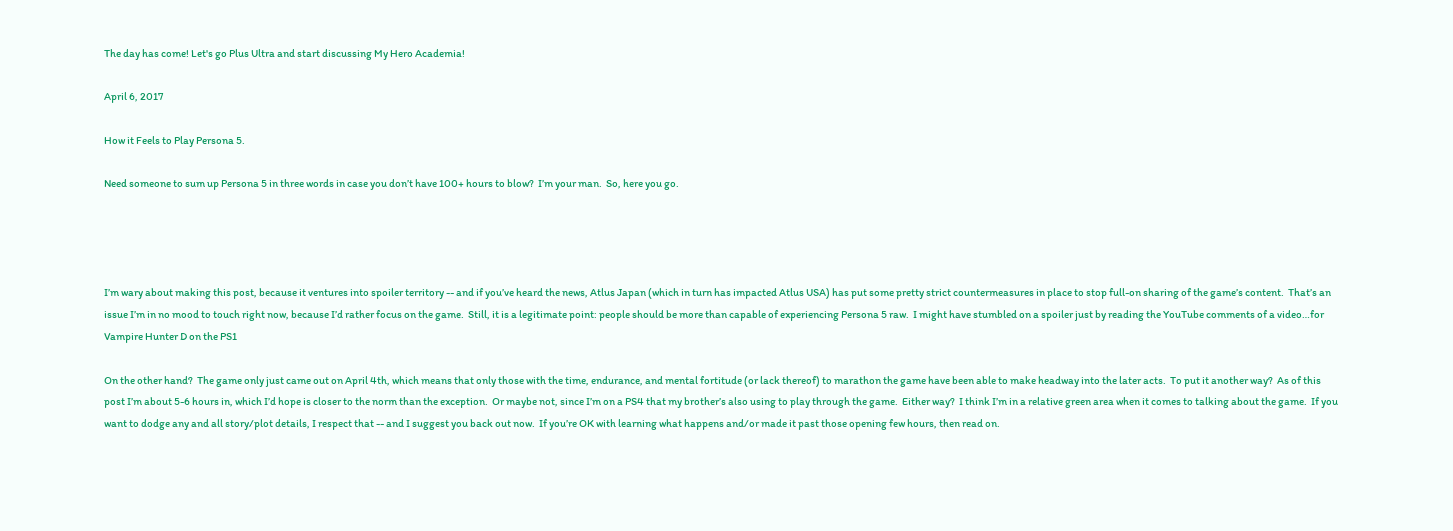The day has come! Let's go Plus Ultra and start discussing My Hero Academia!

April 6, 2017

How it Feels to Play Persona 5.

Need someone to sum up Persona 5 in three words in case you don’t have 100+ hours to blow?  I’m your man.  So, here you go.




I’m wary about making this post, because it ventures into spoiler territory -- and if you’ve heard the news, Atlus Japan (which in turn has impacted Atlus USA) has put some pretty strict countermeasures in place to stop full-on sharing of the game’s content.  That’s an issue I’m in no mood to touch right now, because I’d rather focus on the game.  Still, it is a legitimate point: people should be more than capable of experiencing Persona 5 raw.  I might have stumbled on a spoiler just by reading the YouTube comments of a video…for Vampire Hunter D on the PS1

On the other hand?  The game only just came out on April 4th, which means that only those with the time, endurance, and mental fortitude (or lack thereof) to marathon the game have been able to make headway into the later acts.  To put it another way?  As of this post I’m about 5-6 hours in, which I’d hope is closer to the norm than the exception.  Or maybe not, since I’m on a PS4 that my brother’s also using to play through the game.  Either way?  I think I’m in a relative green area when it comes to talking about the game.  If you want to dodge any and all story/plot details, I respect that -- and I suggest you back out now.  If you’re OK with learning what happens and/or made it past those opening few hours, then read on.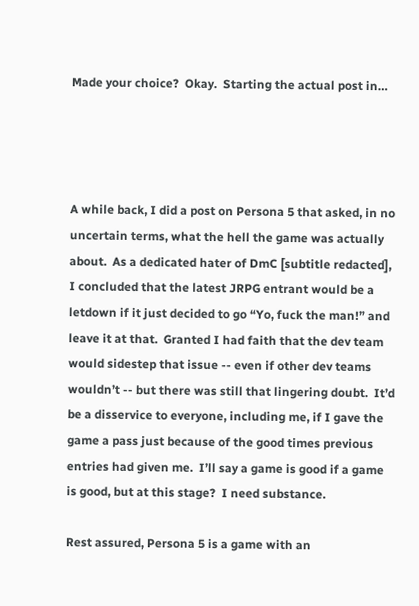Made your choice?  Okay.  Starting the actual post in…




A while back, I did a post on Persona 5 that asked, in no uncertain terms, what the hell the game was actually about.  As a dedicated hater of DmC [subtitle redacted], I concluded that the latest JRPG entrant would be a letdown if it just decided to go “Yo, fuck the man!” and leave it at that.  Granted I had faith that the dev team would sidestep that issue -- even if other dev teams wouldn’t -- but there was still that lingering doubt.  It’d be a disservice to everyone, including me, if I gave the game a pass just because of the good times previous entries had given me.  I’ll say a game is good if a game is good, but at this stage?  I need substance.

Rest assured, Persona 5 is a game with an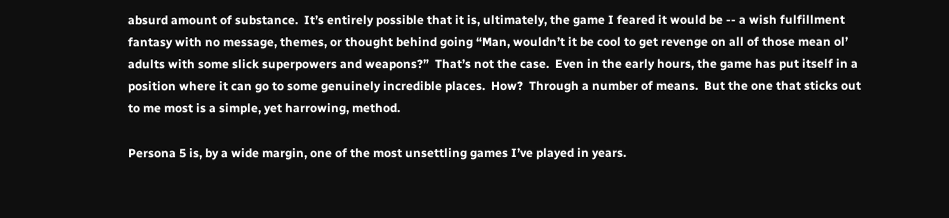absurd amount of substance.  It’s entirely possible that it is, ultimately, the game I feared it would be -- a wish fulfillment fantasy with no message, themes, or thought behind going “Man, wouldn’t it be cool to get revenge on all of those mean ol’ adults with some slick superpowers and weapons?”  That’s not the case.  Even in the early hours, the game has put itself in a position where it can go to some genuinely incredible places.  How?  Through a number of means.  But the one that sticks out to me most is a simple, yet harrowing, method.

Persona 5 is, by a wide margin, one of the most unsettling games I’ve played in years.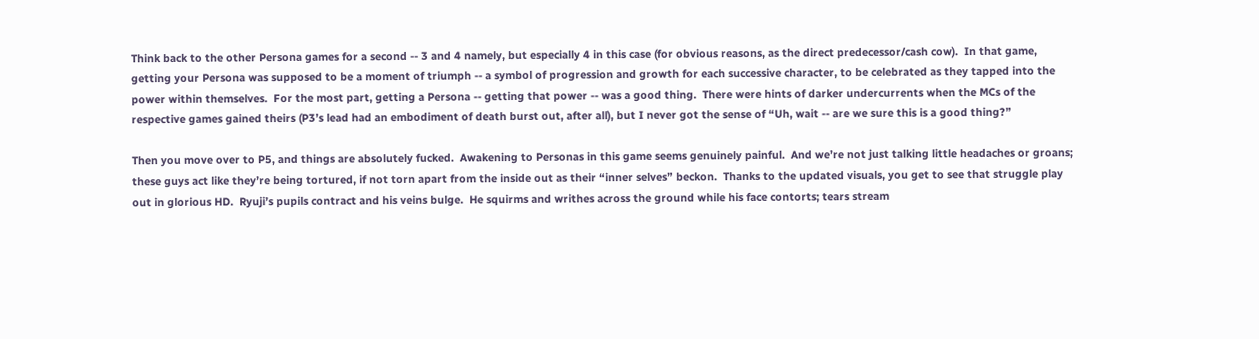Think back to the other Persona games for a second -- 3 and 4 namely, but especially 4 in this case (for obvious reasons, as the direct predecessor/cash cow).  In that game, getting your Persona was supposed to be a moment of triumph -- a symbol of progression and growth for each successive character, to be celebrated as they tapped into the power within themselves.  For the most part, getting a Persona -- getting that power -- was a good thing.  There were hints of darker undercurrents when the MCs of the respective games gained theirs (P3’s lead had an embodiment of death burst out, after all), but I never got the sense of “Uh, wait -- are we sure this is a good thing?”

Then you move over to P5, and things are absolutely fucked.  Awakening to Personas in this game seems genuinely painful.  And we’re not just talking little headaches or groans; these guys act like they’re being tortured, if not torn apart from the inside out as their “inner selves” beckon.  Thanks to the updated visuals, you get to see that struggle play out in glorious HD.  Ryuji’s pupils contract and his veins bulge.  He squirms and writhes across the ground while his face contorts; tears stream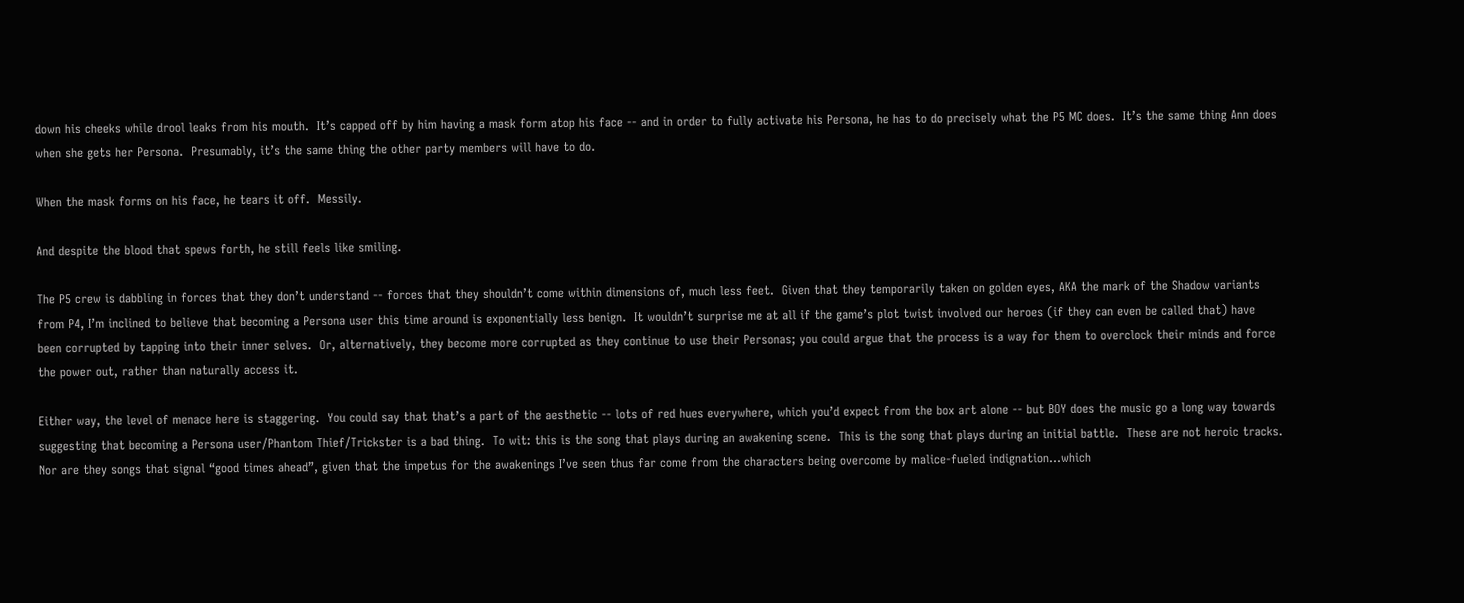down his cheeks while drool leaks from his mouth.  It’s capped off by him having a mask form atop his face -- and in order to fully activate his Persona, he has to do precisely what the P5 MC does.  It’s the same thing Ann does when she gets her Persona.  Presumably, it’s the same thing the other party members will have to do.

When the mask forms on his face, he tears it off.  Messily.

And despite the blood that spews forth, he still feels like smiling.

The P5 crew is dabbling in forces that they don’t understand -- forces that they shouldn’t come within dimensions of, much less feet.  Given that they temporarily taken on golden eyes, AKA the mark of the Shadow variants from P4, I’m inclined to believe that becoming a Persona user this time around is exponentially less benign.  It wouldn’t surprise me at all if the game’s plot twist involved our heroes (if they can even be called that) have been corrupted by tapping into their inner selves.  Or, alternatively, they become more corrupted as they continue to use their Personas; you could argue that the process is a way for them to overclock their minds and force the power out, rather than naturally access it.

Either way, the level of menace here is staggering.  You could say that that’s a part of the aesthetic -- lots of red hues everywhere, which you’d expect from the box art alone -- but BOY does the music go a long way towards suggesting that becoming a Persona user/Phantom Thief/Trickster is a bad thing.  To wit: this is the song that plays during an awakening scene.  This is the song that plays during an initial battle.  These are not heroic tracks.  Nor are they songs that signal “good times ahead”, given that the impetus for the awakenings I’ve seen thus far come from the characters being overcome by malice-fueled indignation…which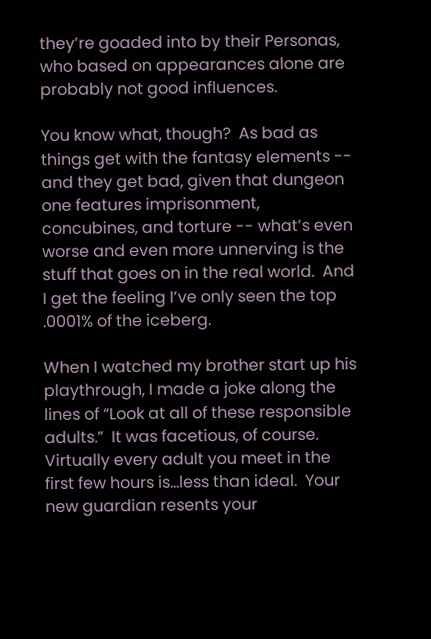they’re goaded into by their Personas, who based on appearances alone are probably not good influences.

You know what, though?  As bad as things get with the fantasy elements -- and they get bad, given that dungeon one features imprisonment, concubines, and torture -- what’s even worse and even more unnerving is the stuff that goes on in the real world.  And I get the feeling I’ve only seen the top .0001% of the iceberg.

When I watched my brother start up his playthrough, I made a joke along the lines of “Look at all of these responsible adults.”  It was facetious, of course.  Virtually every adult you meet in the first few hours is…less than ideal.  Your new guardian resents your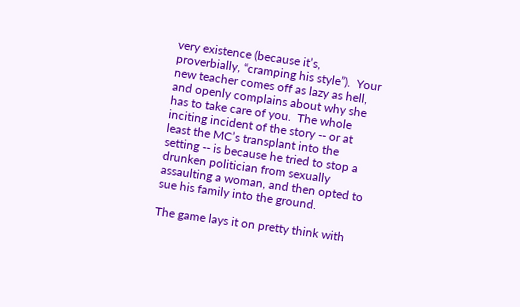very existence (because it’s, proverbially, “cramping his style”).  Your new teacher comes off as lazy as hell, and openly complains about why she has to take care of you.  The whole inciting incident of the story -- or at least the MC’s transplant into the setting -- is because he tried to stop a drunken politician from sexually assaulting a woman, and then opted to sue his family into the ground.

The game lays it on pretty think with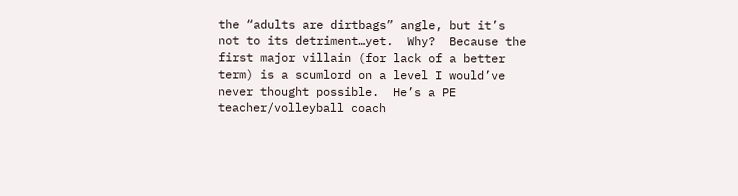the “adults are dirtbags” angle, but it’s not to its detriment…yet.  Why?  Because the first major villain (for lack of a better term) is a scumlord on a level I would’ve never thought possible.  He’s a PE teacher/volleyball coach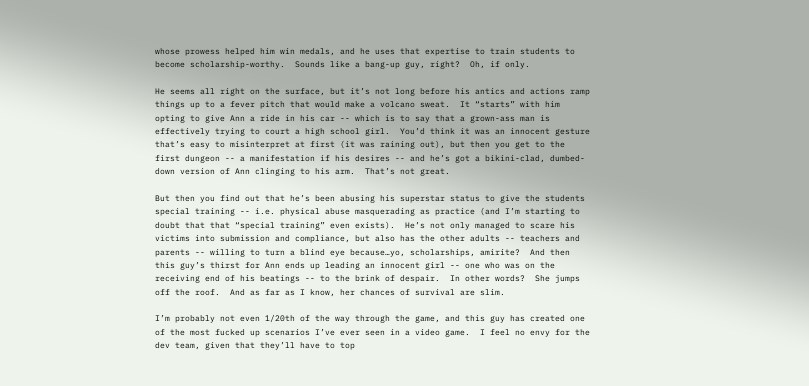whose prowess helped him win medals, and he uses that expertise to train students to become scholarship-worthy.  Sounds like a bang-up guy, right?  Oh, if only.

He seems all right on the surface, but it’s not long before his antics and actions ramp things up to a fever pitch that would make a volcano sweat.  It “starts” with him opting to give Ann a ride in his car -- which is to say that a grown-ass man is effectively trying to court a high school girl.  You’d think it was an innocent gesture that’s easy to misinterpret at first (it was raining out), but then you get to the first dungeon -- a manifestation if his desires -- and he’s got a bikini-clad, dumbed-down version of Ann clinging to his arm.  That’s not great.

But then you find out that he’s been abusing his superstar status to give the students special training -- i.e. physical abuse masquerading as practice (and I’m starting to doubt that that “special training” even exists).  He’s not only managed to scare his victims into submission and compliance, but also has the other adults -- teachers and parents -- willing to turn a blind eye because…yo, scholarships, amirite?  And then this guy’s thirst for Ann ends up leading an innocent girl -- one who was on the receiving end of his beatings -- to the brink of despair.  In other words?  She jumps off the roof.  And as far as I know, her chances of survival are slim.

I’m probably not even 1/20th of the way through the game, and this guy has created one of the most fucked up scenarios I’ve ever seen in a video game.  I feel no envy for the dev team, given that they’ll have to top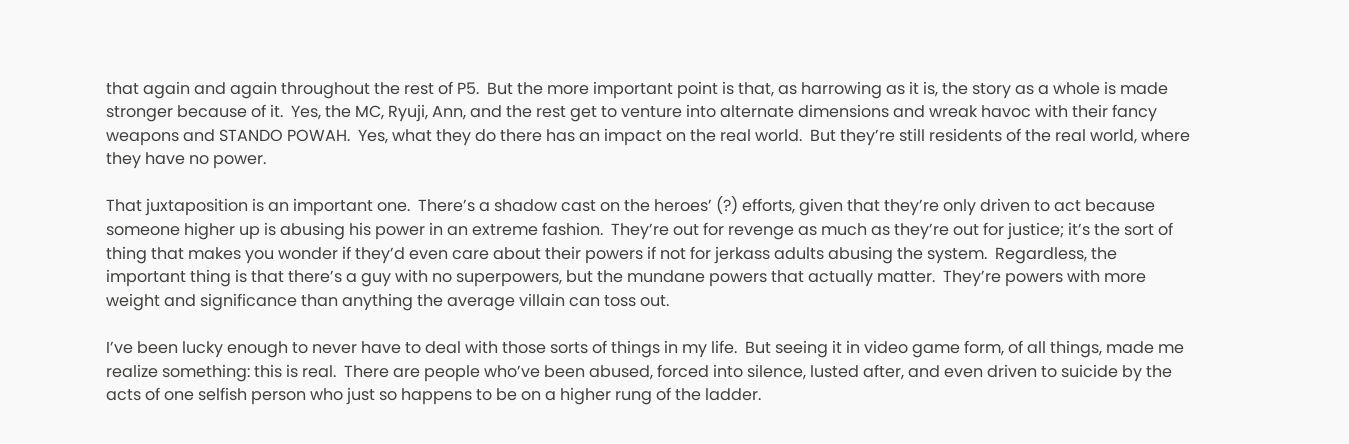that again and again throughout the rest of P5.  But the more important point is that, as harrowing as it is, the story as a whole is made stronger because of it.  Yes, the MC, Ryuji, Ann, and the rest get to venture into alternate dimensions and wreak havoc with their fancy weapons and STANDO POWAH.  Yes, what they do there has an impact on the real world.  But they’re still residents of the real world, where they have no power.

That juxtaposition is an important one.  There’s a shadow cast on the heroes’ (?) efforts, given that they’re only driven to act because someone higher up is abusing his power in an extreme fashion.  They’re out for revenge as much as they’re out for justice; it’s the sort of thing that makes you wonder if they’d even care about their powers if not for jerkass adults abusing the system.  Regardless, the important thing is that there’s a guy with no superpowers, but the mundane powers that actually matter.  They’re powers with more weight and significance than anything the average villain can toss out.

I’ve been lucky enough to never have to deal with those sorts of things in my life.  But seeing it in video game form, of all things, made me realize something: this is real.  There are people who’ve been abused, forced into silence, lusted after, and even driven to suicide by the acts of one selfish person who just so happens to be on a higher rung of the ladder.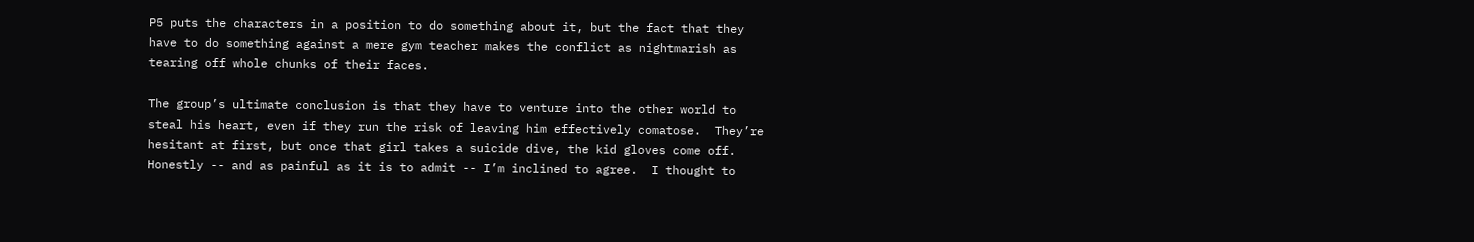P5 puts the characters in a position to do something about it, but the fact that they have to do something against a mere gym teacher makes the conflict as nightmarish as tearing off whole chunks of their faces.

The group’s ultimate conclusion is that they have to venture into the other world to steal his heart, even if they run the risk of leaving him effectively comatose.  They’re hesitant at first, but once that girl takes a suicide dive, the kid gloves come off.  Honestly -- and as painful as it is to admit -- I’m inclined to agree.  I thought to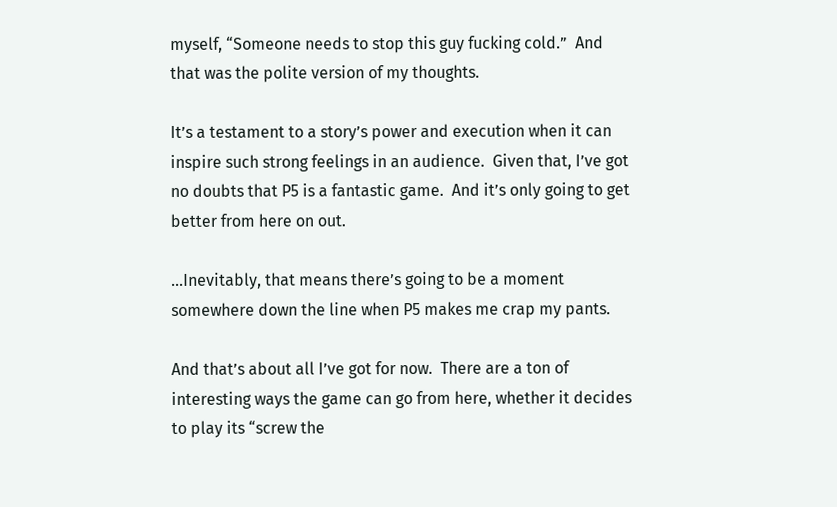myself, “Someone needs to stop this guy fucking cold.”  And that was the polite version of my thoughts.

It’s a testament to a story’s power and execution when it can inspire such strong feelings in an audience.  Given that, I’ve got no doubts that P5 is a fantastic game.  And it’s only going to get better from here on out.

…Inevitably, that means there’s going to be a moment somewhere down the line when P5 makes me crap my pants.

And that’s about all I’ve got for now.  There are a ton of interesting ways the game can go from here, whether it decides to play its “screw the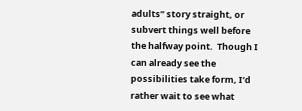adults” story straight, or subvert things well before the halfway point.  Though I can already see the possibilities take form, I’d rather wait to see what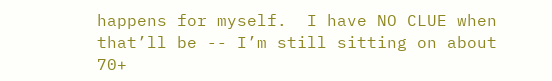happens for myself.  I have NO CLUE when that’ll be -- I’m still sitting on about 70+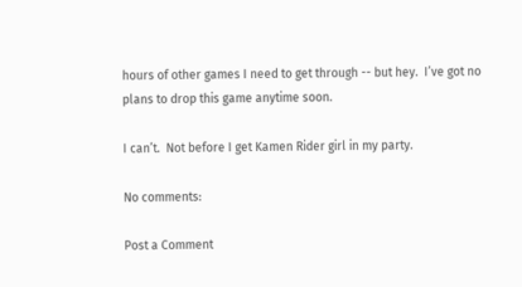hours of other games I need to get through -- but hey.  I’ve got no plans to drop this game anytime soon.

I can’t.  Not before I get Kamen Rider girl in my party.

No comments:

Post a Comment